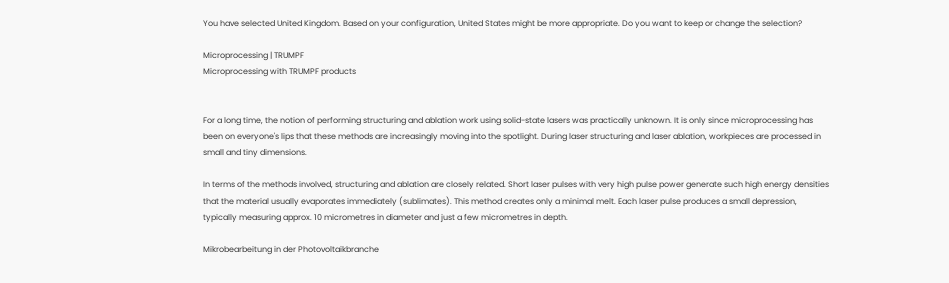You have selected United Kingdom. Based on your configuration, United States might be more appropriate. Do you want to keep or change the selection?

Microprocessing | TRUMPF
Microprocessing with TRUMPF products


For a long time, the notion of performing structuring and ablation work using solid-state lasers was practically unknown. It is only since microprocessing has been on everyone's lips that these methods are increasingly moving into the spotlight. During laser structuring and laser ablation, workpieces are processed in small and tiny dimensions.

In terms of the methods involved, structuring and ablation are closely related. Short laser pulses with very high pulse power generate such high energy densities that the material usually evaporates immediately (sublimates). This method creates only a minimal melt. Each laser pulse produces a small depression, typically measuring approx. 10 micrometres in diameter and just a few micrometres in depth.

Mikrobearbeitung in der Photovoltaikbranche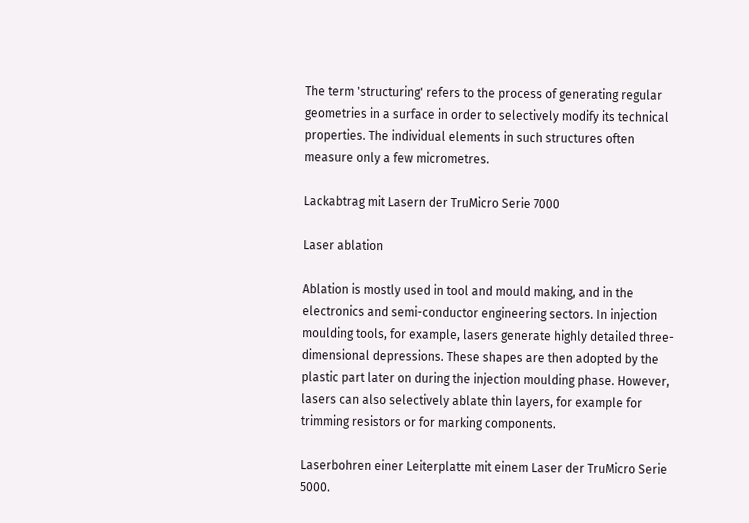The term 'structuring' refers to the process of generating regular geometries in a surface in order to selectively modify its technical properties. The individual elements in such structures often measure only a few micrometres.

Lackabtrag mit Lasern der TruMicro Serie 7000

Laser ablation

Ablation is mostly used in tool and mould making, and in the electronics and semi-conductor engineering sectors. In injection moulding tools, for example, lasers generate highly detailed three-dimensional depressions. These shapes are then adopted by the plastic part later on during the injection moulding phase. However, lasers can also selectively ablate thin layers, for example for trimming resistors or for marking components.

Laserbohren einer Leiterplatte mit einem Laser der TruMicro Serie 5000.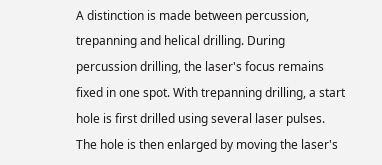A distinction is made between percussion, trepanning and helical drilling. During percussion drilling, the laser's focus remains fixed in one spot. With trepanning drilling, a start hole is first drilled using several laser pulses. The hole is then enlarged by moving the laser's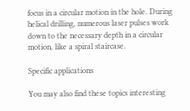focus in a circular motion in the hole. During helical drilling, numerous laser pulses work down to the necessary depth in a circular motion, like a spiral staircase.

Specific applications

You may also find these topics interesting